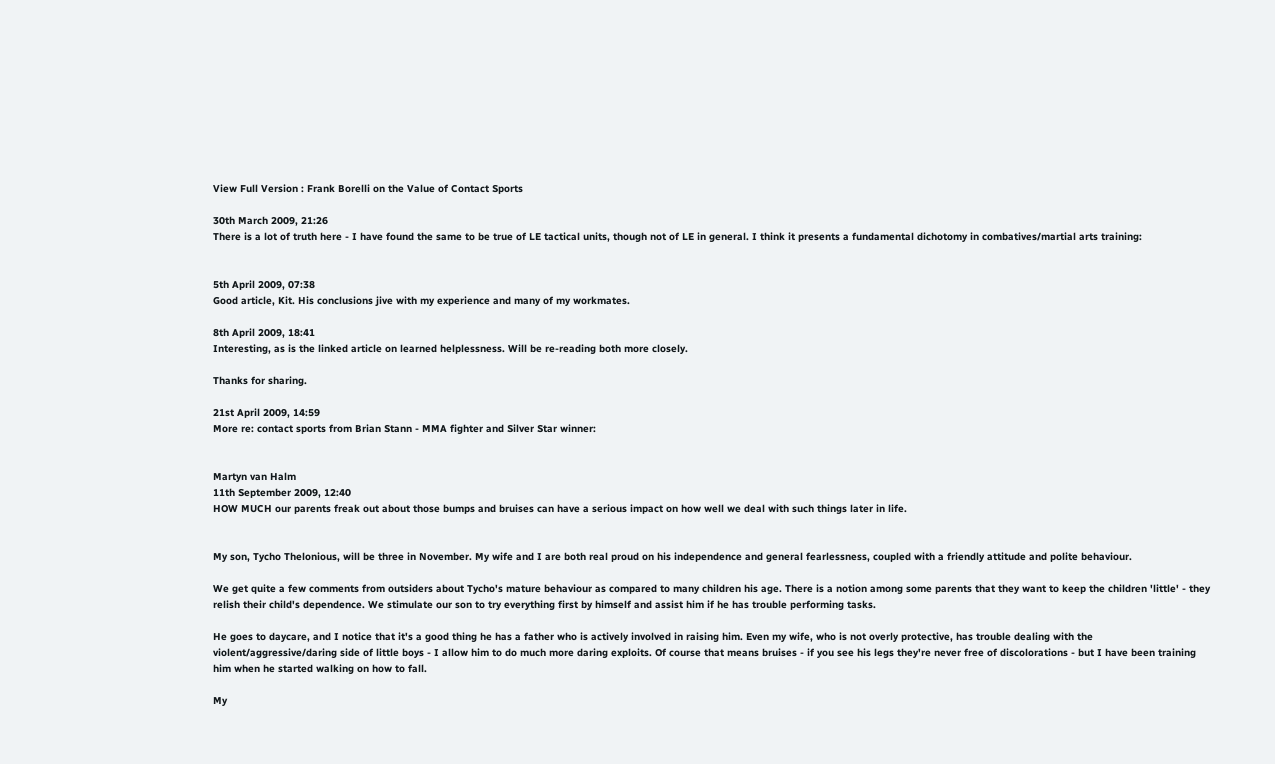View Full Version : Frank Borelli on the Value of Contact Sports

30th March 2009, 21:26
There is a lot of truth here - I have found the same to be true of LE tactical units, though not of LE in general. I think it presents a fundamental dichotomy in combatives/martial arts training:


5th April 2009, 07:38
Good article, Kit. His conclusions jive with my experience and many of my workmates.

8th April 2009, 18:41
Interesting, as is the linked article on learned helplessness. Will be re-reading both more closely.

Thanks for sharing.

21st April 2009, 14:59
More re: contact sports from Brian Stann - MMA fighter and Silver Star winner:


Martyn van Halm
11th September 2009, 12:40
HOW MUCH our parents freak out about those bumps and bruises can have a serious impact on how well we deal with such things later in life.


My son, Tycho Thelonious, will be three in November. My wife and I are both real proud on his independence and general fearlessness, coupled with a friendly attitude and polite behaviour.

We get quite a few comments from outsiders about Tycho's mature behaviour as compared to many children his age. There is a notion among some parents that they want to keep the children 'little' - they relish their child's dependence. We stimulate our son to try everything first by himself and assist him if he has trouble performing tasks.

He goes to daycare, and I notice that it's a good thing he has a father who is actively involved in raising him. Even my wife, who is not overly protective, has trouble dealing with the violent/aggressive/daring side of little boys - I allow him to do much more daring exploits. Of course that means bruises - if you see his legs they're never free of discolorations - but I have been training him when he started walking on how to fall.

My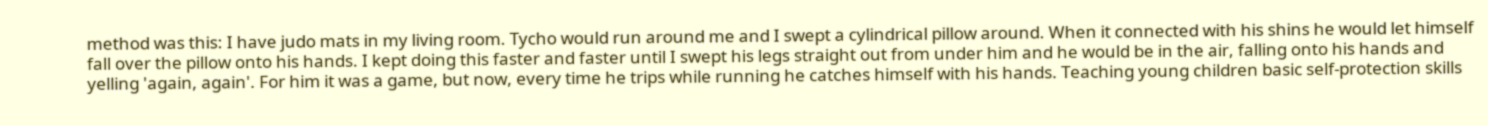method was this: I have judo mats in my living room. Tycho would run around me and I swept a cylindrical pillow around. When it connected with his shins he would let himself fall over the pillow onto his hands. I kept doing this faster and faster until I swept his legs straight out from under him and he would be in the air, falling onto his hands and yelling 'again, again'. For him it was a game, but now, every time he trips while running he catches himself with his hands. Teaching young children basic self-protection skills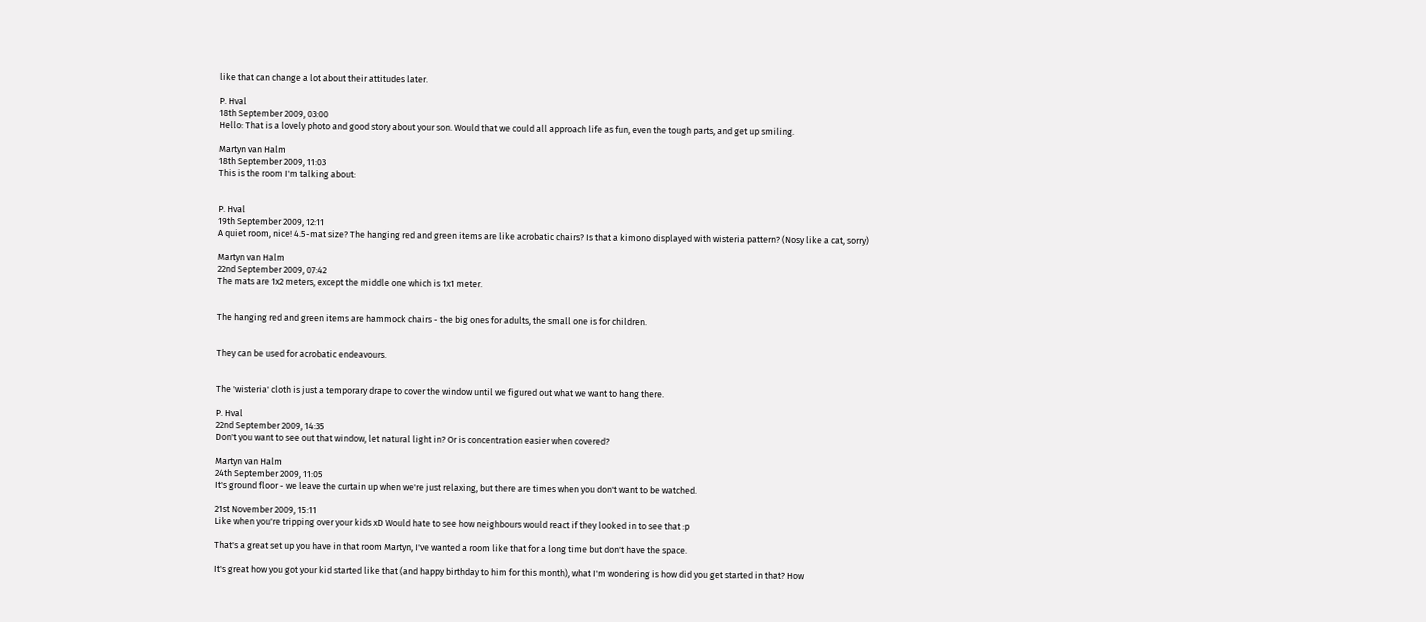like that can change a lot about their attitudes later.

P. Hval
18th September 2009, 03:00
Hello: That is a lovely photo and good story about your son. Would that we could all approach life as fun, even the tough parts, and get up smiling.

Martyn van Halm
18th September 2009, 11:03
This is the room I'm talking about:


P. Hval
19th September 2009, 12:11
A quiet room, nice! 4.5-mat size? The hanging red and green items are like acrobatic chairs? Is that a kimono displayed with wisteria pattern? (Nosy like a cat, sorry)

Martyn van Halm
22nd September 2009, 07:42
The mats are 1x2 meters, except the middle one which is 1x1 meter.


The hanging red and green items are hammock chairs - the big ones for adults, the small one is for children.


They can be used for acrobatic endeavours.


The 'wisteria' cloth is just a temporary drape to cover the window until we figured out what we want to hang there.

P. Hval
22nd September 2009, 14:35
Don't you want to see out that window, let natural light in? Or is concentration easier when covered?

Martyn van Halm
24th September 2009, 11:05
It's ground floor - we leave the curtain up when we're just relaxing, but there are times when you don't want to be watched.

21st November 2009, 15:11
Like when you're tripping over your kids xD Would hate to see how neighbours would react if they looked in to see that :p

That's a great set up you have in that room Martyn, I've wanted a room like that for a long time but don't have the space.

It's great how you got your kid started like that (and happy birthday to him for this month), what I'm wondering is how did you get started in that? How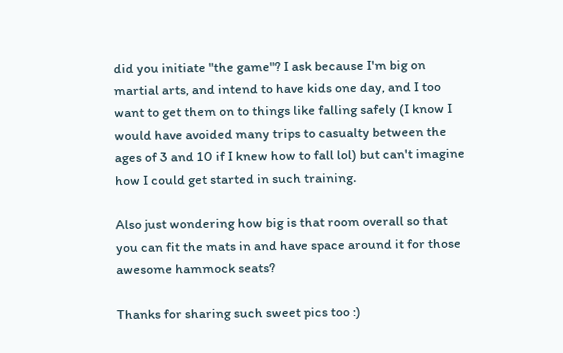did you initiate "the game"? I ask because I'm big on martial arts, and intend to have kids one day, and I too want to get them on to things like falling safely (I know I would have avoided many trips to casualty between the ages of 3 and 10 if I knew how to fall lol) but can't imagine how I could get started in such training.

Also just wondering how big is that room overall so that you can fit the mats in and have space around it for those awesome hammock seats?

Thanks for sharing such sweet pics too :)